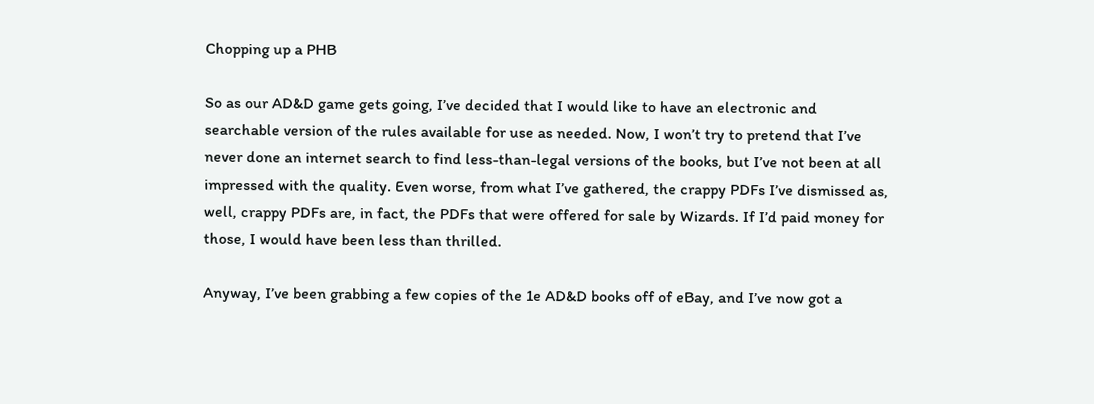Chopping up a PHB

So as our AD&D game gets going, I’ve decided that I would like to have an electronic and searchable version of the rules available for use as needed. Now, I won’t try to pretend that I’ve never done an internet search to find less-than-legal versions of the books, but I’ve not been at all impressed with the quality. Even worse, from what I’ve gathered, the crappy PDFs I’ve dismissed as, well, crappy PDFs are, in fact, the PDFs that were offered for sale by Wizards. If I’d paid money for those, I would have been less than thrilled.

Anyway, I’ve been grabbing a few copies of the 1e AD&D books off of eBay, and I’ve now got a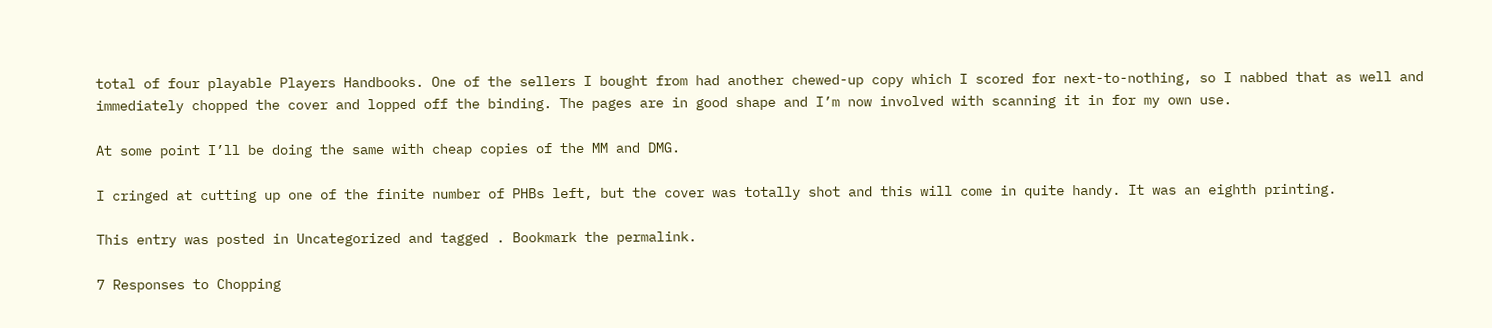total of four playable Players Handbooks. One of the sellers I bought from had another chewed-up copy which I scored for next-to-nothing, so I nabbed that as well and immediately chopped the cover and lopped off the binding. The pages are in good shape and I’m now involved with scanning it in for my own use.

At some point I’ll be doing the same with cheap copies of the MM and DMG.

I cringed at cutting up one of the finite number of PHBs left, but the cover was totally shot and this will come in quite handy. It was an eighth printing.

This entry was posted in Uncategorized and tagged . Bookmark the permalink.

7 Responses to Chopping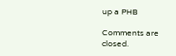up a PHB

Comments are closed.